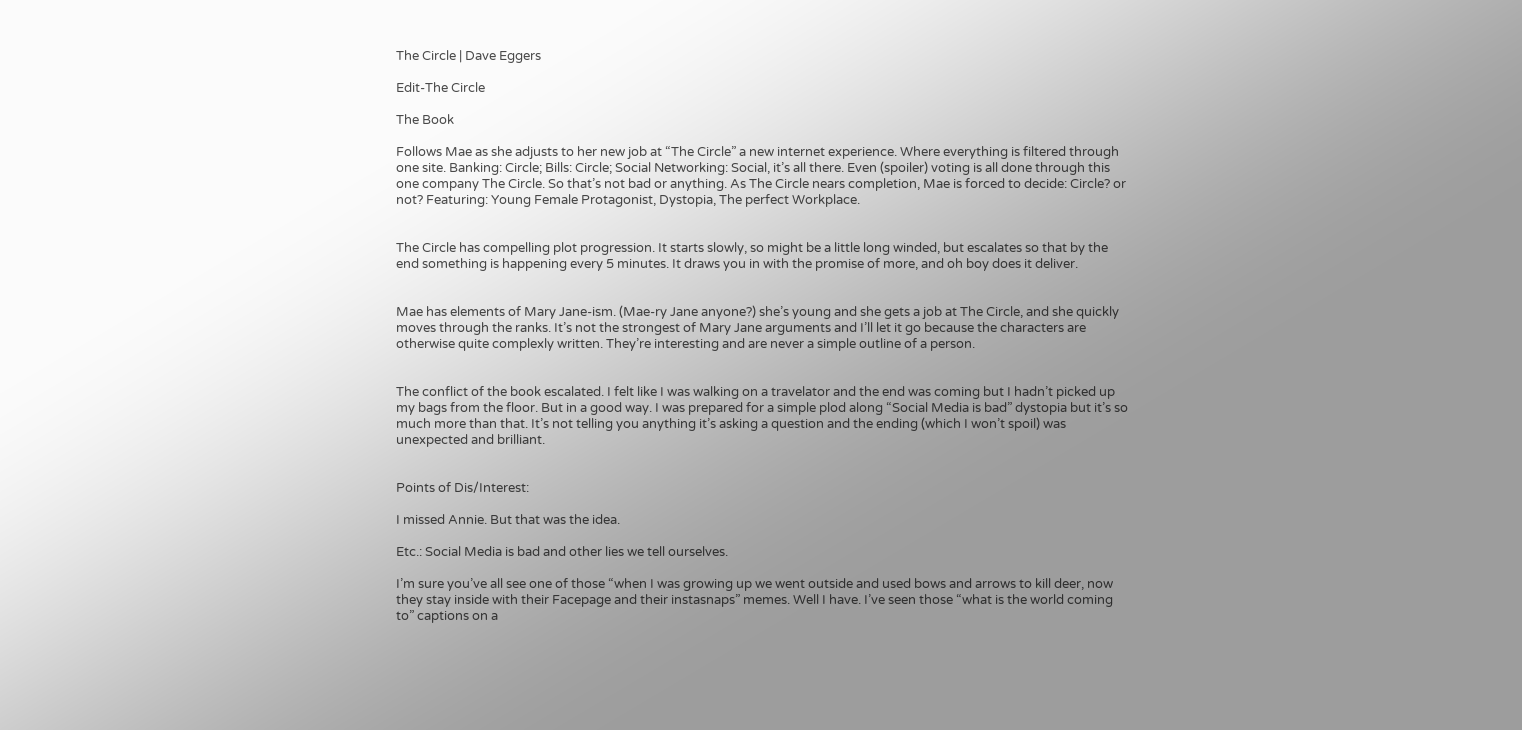The Circle | Dave Eggers

Edit-The Circle

The Book

Follows Mae as she adjusts to her new job at “The Circle” a new internet experience. Where everything is filtered through one site. Banking: Circle; Bills: Circle; Social Networking: Social, it’s all there. Even (spoiler) voting is all done through this one company The Circle. So that’s not bad or anything. As The Circle nears completion, Mae is forced to decide: Circle? or not? Featuring: Young Female Protagonist, Dystopia, The perfect Workplace.


The Circle has compelling plot progression. It starts slowly, so might be a little long winded, but escalates so that by the end something is happening every 5 minutes. It draws you in with the promise of more, and oh boy does it deliver.


Mae has elements of Mary Jane-ism. (Mae-ry Jane anyone?) she’s young and she gets a job at The Circle, and she quickly moves through the ranks. It’s not the strongest of Mary Jane arguments and I’ll let it go because the characters are otherwise quite complexly written. They’re interesting and are never a simple outline of a person.


The conflict of the book escalated. I felt like I was walking on a travelator and the end was coming but I hadn’t picked up my bags from the floor. But in a good way. I was prepared for a simple plod along “Social Media is bad” dystopia but it’s so much more than that. It’s not telling you anything it’s asking a question and the ending (which I won’t spoil) was unexpected and brilliant.


Points of Dis/Interest:

I missed Annie. But that was the idea.

Etc.: Social Media is bad and other lies we tell ourselves.

I’m sure you’ve all see one of those “when I was growing up we went outside and used bows and arrows to kill deer, now they stay inside with their Facepage and their instasnaps” memes. Well I have. I’ve seen those “what is the world coming to” captions on a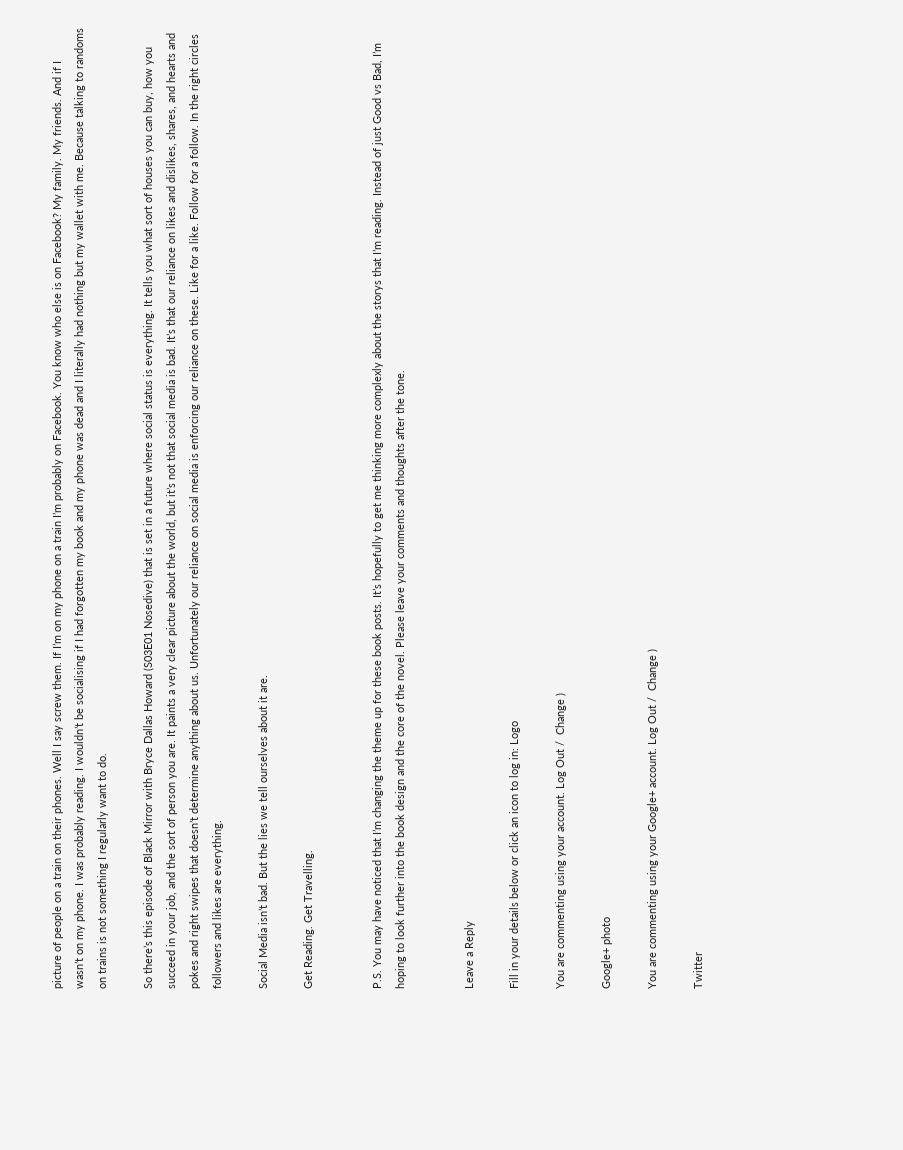picture of people on a train on their phones. Well I say screw them. If I’m on my phone on a train I’m probably on Facebook. You know who else is on Facebook? My family. My friends. And if I wasn’t on my phone. I was probably reading. I wouldn’t be socialising if I had forgotten my book and my phone was dead and I literally had nothing but my wallet with me. Because talking to randoms on trains is not something I regularly want to do.

So there’s this episode of Black Mirror with Bryce Dallas Howard (S03E01 Nosedive) that is set in a future where social status is everything. It tells you what sort of houses you can buy, how you succeed in your job, and the sort of person you are. It paints a very clear picture about the world, but it’s not that social media is bad. It’s that our reliance on likes and dislikes, shares, and hearts and pokes and right swipes that doesn’t determine anything about us. Unfortunately our reliance on social media is enforcing our reliance on these. Like for a like. Follow for a follow. In the right circles followers and likes are everything.

Social Media isn’t bad. But the lies we tell ourselves about it are.

Get Reading. Get Travelling.


P.S. You may have noticed that I’m changing the theme up for these book posts. It’s hopefully to get me thinking more complexly about the storys that I’m reading. Instead of just Good vs Bad, I’m hoping to look further into the book design and the core of the novel. Please leave your comments and thoughts after the tone.


Leave a Reply

Fill in your details below or click an icon to log in: Logo

You are commenting using your account. Log Out /  Change )

Google+ photo

You are commenting using your Google+ account. Log Out /  Change )

Twitter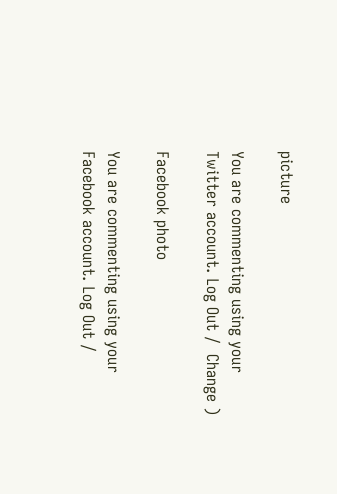picture

You are commenting using your Twitter account. Log Out /  Change )

Facebook photo

You are commenting using your Facebook account. Log Out /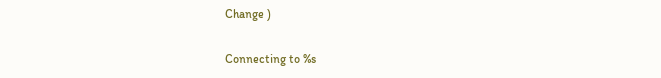Change )


Connecting to %s